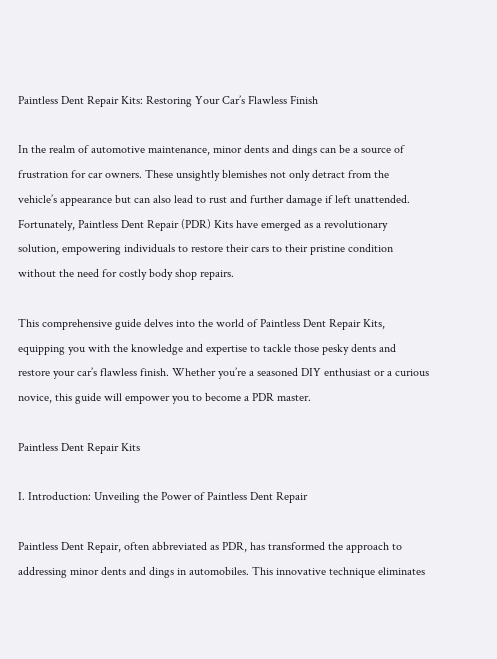Paintless Dent Repair Kits: Restoring Your Car’s Flawless Finish

In the realm of automotive maintenance, minor dents and dings can be a source of frustration for car owners. These unsightly blemishes not only detract from the vehicle’s appearance but can also lead to rust and further damage if left unattended. Fortunately, Paintless Dent Repair (PDR) Kits have emerged as a revolutionary solution, empowering individuals to restore their cars to their pristine condition without the need for costly body shop repairs.

This comprehensive guide delves into the world of Paintless Dent Repair Kits, equipping you with the knowledge and expertise to tackle those pesky dents and restore your car’s flawless finish. Whether you’re a seasoned DIY enthusiast or a curious novice, this guide will empower you to become a PDR master.

Paintless Dent Repair Kits

I. Introduction: Unveiling the Power of Paintless Dent Repair

Paintless Dent Repair, often abbreviated as PDR, has transformed the approach to addressing minor dents and dings in automobiles. This innovative technique eliminates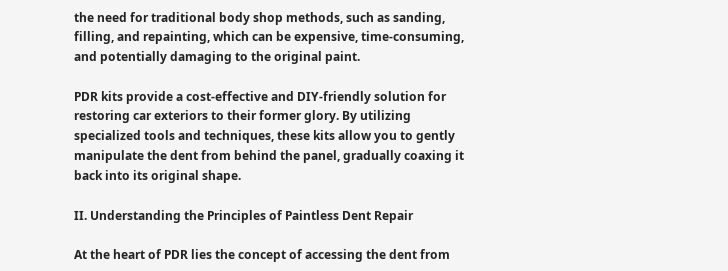the need for traditional body shop methods, such as sanding, filling, and repainting, which can be expensive, time-consuming, and potentially damaging to the original paint.

PDR kits provide a cost-effective and DIY-friendly solution for restoring car exteriors to their former glory. By utilizing specialized tools and techniques, these kits allow you to gently manipulate the dent from behind the panel, gradually coaxing it back into its original shape.

II. Understanding the Principles of Paintless Dent Repair

At the heart of PDR lies the concept of accessing the dent from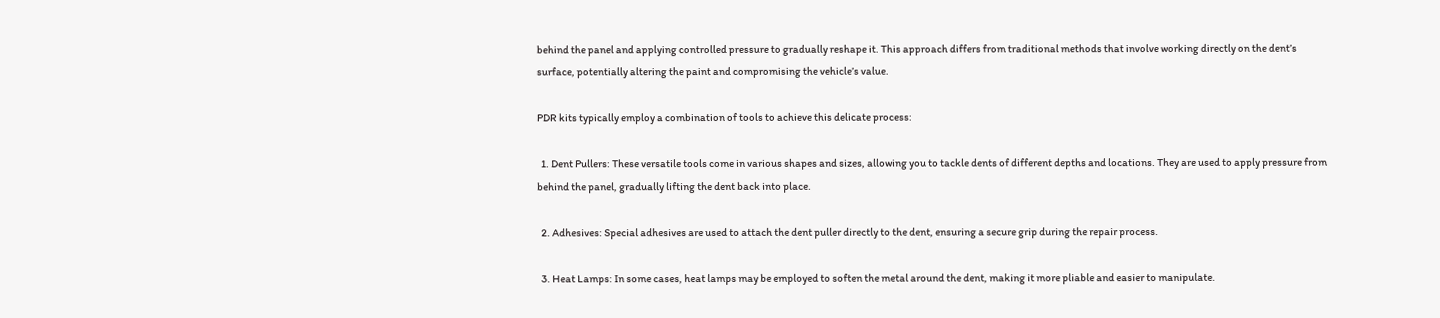behind the panel and applying controlled pressure to gradually reshape it. This approach differs from traditional methods that involve working directly on the dent’s surface, potentially altering the paint and compromising the vehicle’s value.

PDR kits typically employ a combination of tools to achieve this delicate process:

  1. Dent Pullers: These versatile tools come in various shapes and sizes, allowing you to tackle dents of different depths and locations. They are used to apply pressure from behind the panel, gradually lifting the dent back into place.

  2. Adhesives: Special adhesives are used to attach the dent puller directly to the dent, ensuring a secure grip during the repair process.

  3. Heat Lamps: In some cases, heat lamps may be employed to soften the metal around the dent, making it more pliable and easier to manipulate.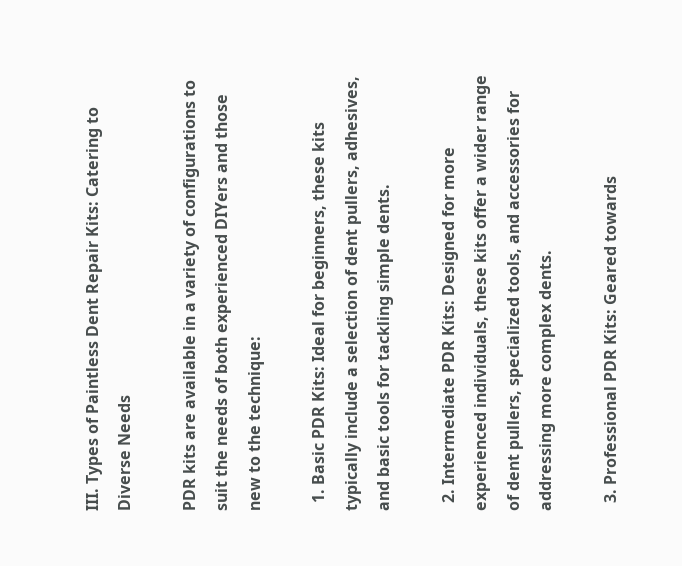III. Types of Paintless Dent Repair Kits: Catering to Diverse Needs

PDR kits are available in a variety of configurations to suit the needs of both experienced DIYers and those new to the technique:

  1. Basic PDR Kits: Ideal for beginners, these kits typically include a selection of dent pullers, adhesives, and basic tools for tackling simple dents.

  2. Intermediate PDR Kits: Designed for more experienced individuals, these kits offer a wider range of dent pullers, specialized tools, and accessories for addressing more complex dents.

  3. Professional PDR Kits: Geared towards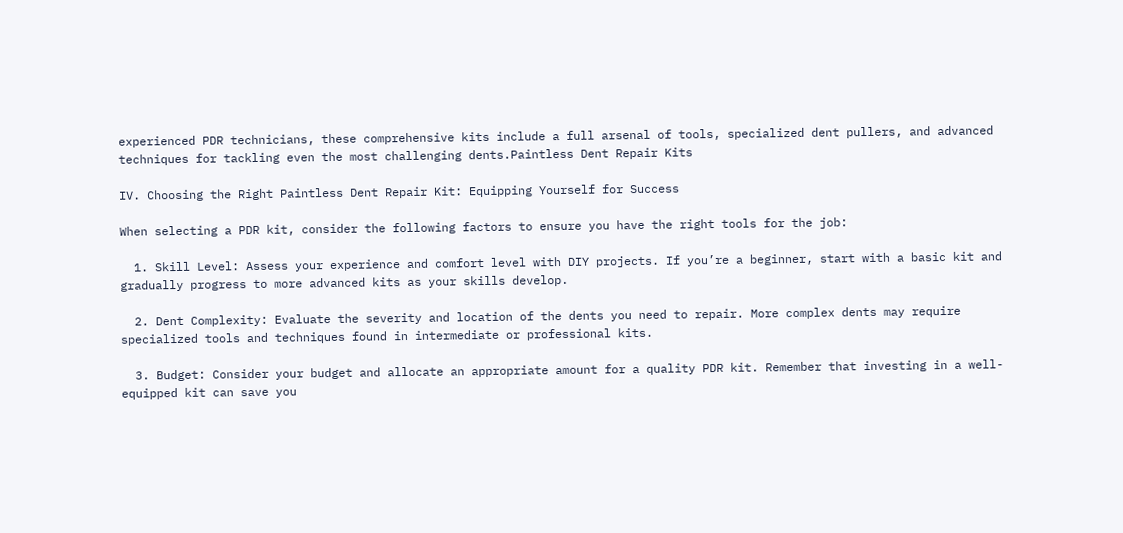experienced PDR technicians, these comprehensive kits include a full arsenal of tools, specialized dent pullers, and advanced techniques for tackling even the most challenging dents.Paintless Dent Repair Kits

IV. Choosing the Right Paintless Dent Repair Kit: Equipping Yourself for Success

When selecting a PDR kit, consider the following factors to ensure you have the right tools for the job:

  1. Skill Level: Assess your experience and comfort level with DIY projects. If you’re a beginner, start with a basic kit and gradually progress to more advanced kits as your skills develop.

  2. Dent Complexity: Evaluate the severity and location of the dents you need to repair. More complex dents may require specialized tools and techniques found in intermediate or professional kits.

  3. Budget: Consider your budget and allocate an appropriate amount for a quality PDR kit. Remember that investing in a well-equipped kit can save you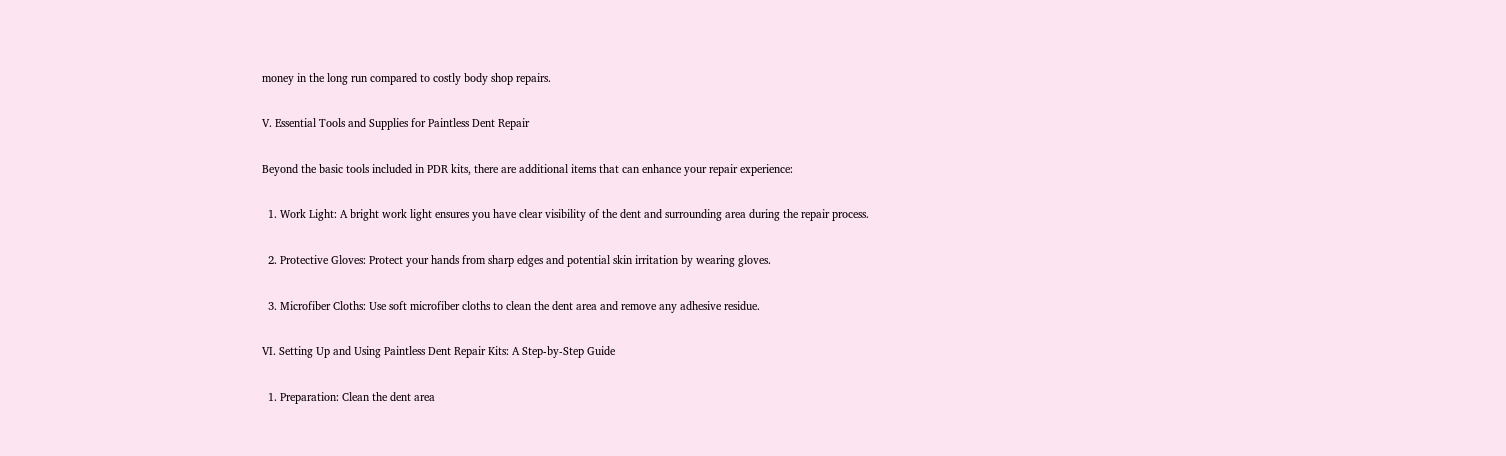money in the long run compared to costly body shop repairs.

V. Essential Tools and Supplies for Paintless Dent Repair

Beyond the basic tools included in PDR kits, there are additional items that can enhance your repair experience:

  1. Work Light: A bright work light ensures you have clear visibility of the dent and surrounding area during the repair process.

  2. Protective Gloves: Protect your hands from sharp edges and potential skin irritation by wearing gloves.

  3. Microfiber Cloths: Use soft microfiber cloths to clean the dent area and remove any adhesive residue.

VI. Setting Up and Using Paintless Dent Repair Kits: A Step-by-Step Guide

  1. Preparation: Clean the dent area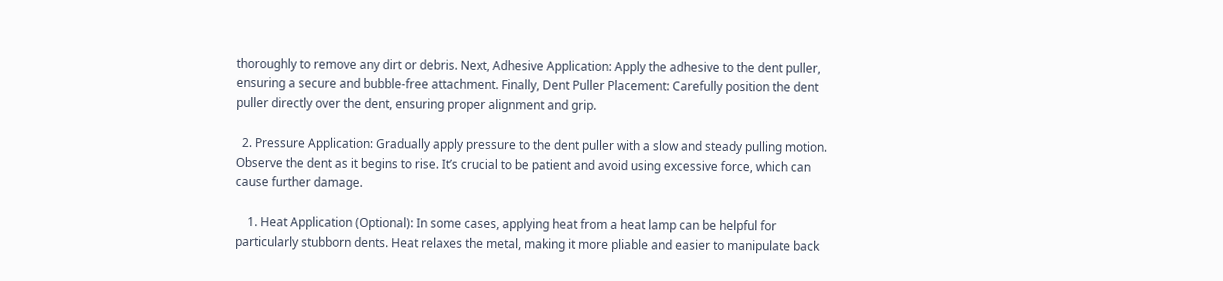thoroughly to remove any dirt or debris. Next, Adhesive Application: Apply the adhesive to the dent puller, ensuring a secure and bubble-free attachment. Finally, Dent Puller Placement: Carefully position the dent puller directly over the dent, ensuring proper alignment and grip.

  2. Pressure Application: Gradually apply pressure to the dent puller with a slow and steady pulling motion. Observe the dent as it begins to rise. It’s crucial to be patient and avoid using excessive force, which can cause further damage.

    1. Heat Application (Optional): In some cases, applying heat from a heat lamp can be helpful for particularly stubborn dents. Heat relaxes the metal, making it more pliable and easier to manipulate back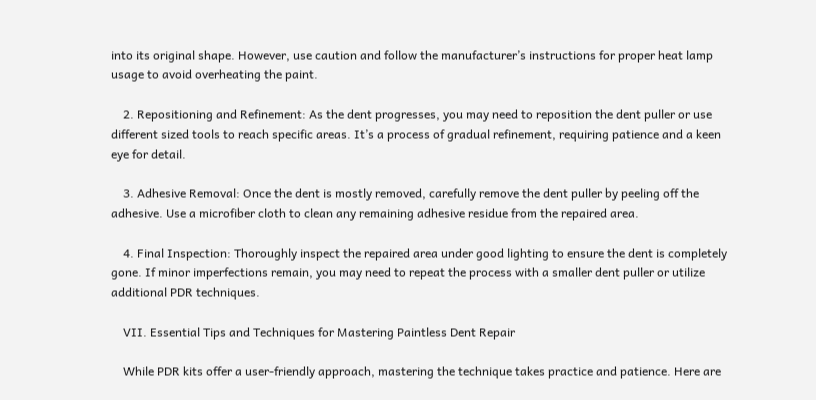into its original shape. However, use caution and follow the manufacturer’s instructions for proper heat lamp usage to avoid overheating the paint.

    2. Repositioning and Refinement: As the dent progresses, you may need to reposition the dent puller or use different sized tools to reach specific areas. It’s a process of gradual refinement, requiring patience and a keen eye for detail.

    3. Adhesive Removal: Once the dent is mostly removed, carefully remove the dent puller by peeling off the adhesive. Use a microfiber cloth to clean any remaining adhesive residue from the repaired area.

    4. Final Inspection: Thoroughly inspect the repaired area under good lighting to ensure the dent is completely gone. If minor imperfections remain, you may need to repeat the process with a smaller dent puller or utilize additional PDR techniques.

    VII. Essential Tips and Techniques for Mastering Paintless Dent Repair

    While PDR kits offer a user-friendly approach, mastering the technique takes practice and patience. Here are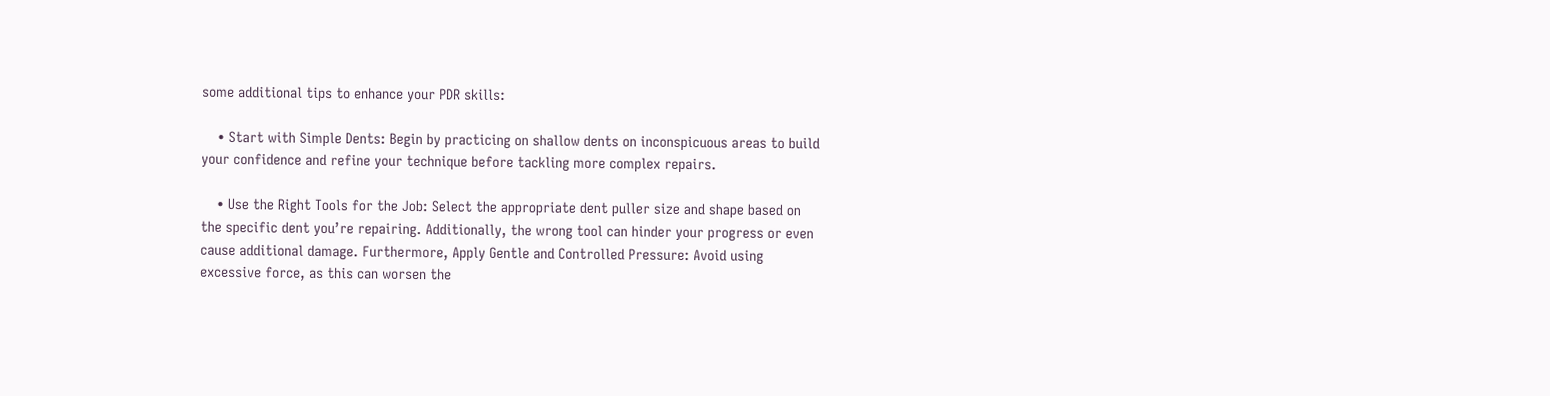some additional tips to enhance your PDR skills:

    • Start with Simple Dents: Begin by practicing on shallow dents on inconspicuous areas to build your confidence and refine your technique before tackling more complex repairs.

    • Use the Right Tools for the Job: Select the appropriate dent puller size and shape based on the specific dent you’re repairing. Additionally, the wrong tool can hinder your progress or even cause additional damage. Furthermore, Apply Gentle and Controlled Pressure: Avoid using excessive force, as this can worsen the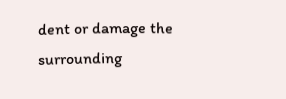dent or damage the surrounding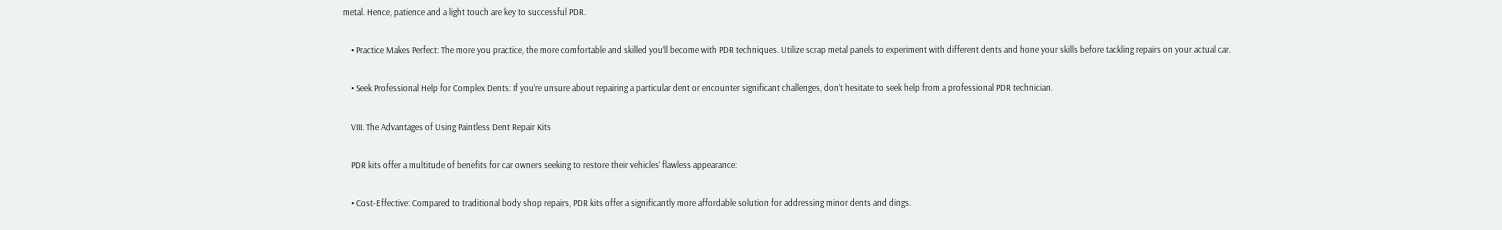metal. Hence, patience and a light touch are key to successful PDR.

    • Practice Makes Perfect: The more you practice, the more comfortable and skilled you’ll become with PDR techniques. Utilize scrap metal panels to experiment with different dents and hone your skills before tackling repairs on your actual car.

    • Seek Professional Help for Complex Dents: If you’re unsure about repairing a particular dent or encounter significant challenges, don’t hesitate to seek help from a professional PDR technician.

    VIII. The Advantages of Using Paintless Dent Repair Kits

    PDR kits offer a multitude of benefits for car owners seeking to restore their vehicles’ flawless appearance:

    • Cost-Effective: Compared to traditional body shop repairs, PDR kits offer a significantly more affordable solution for addressing minor dents and dings.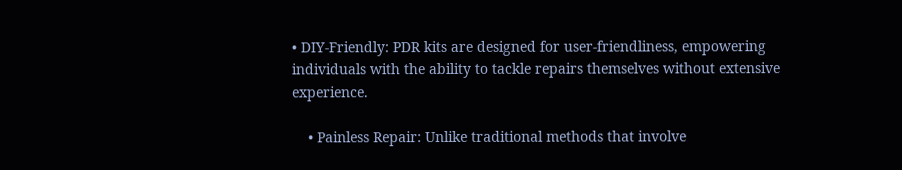• DIY-Friendly: PDR kits are designed for user-friendliness, empowering individuals with the ability to tackle repairs themselves without extensive experience.

    • Painless Repair: Unlike traditional methods that involve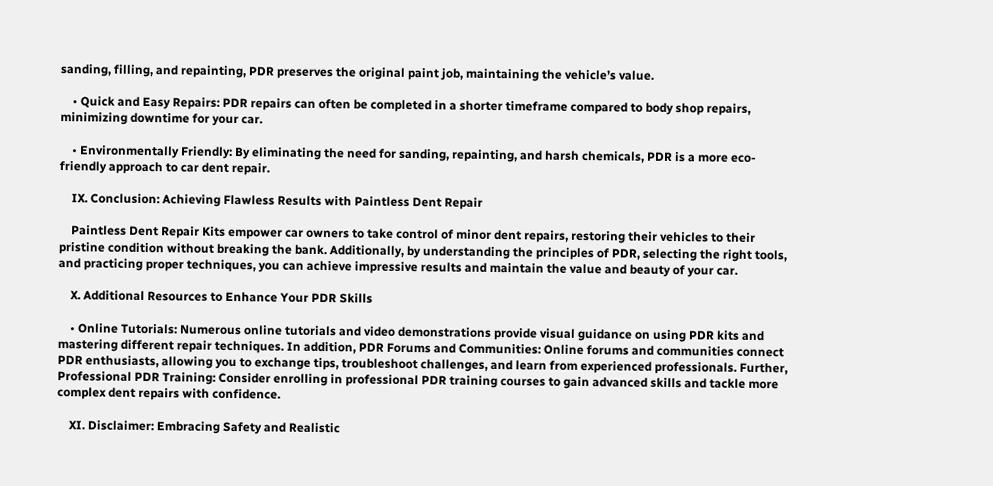sanding, filling, and repainting, PDR preserves the original paint job, maintaining the vehicle’s value.

    • Quick and Easy Repairs: PDR repairs can often be completed in a shorter timeframe compared to body shop repairs, minimizing downtime for your car.

    • Environmentally Friendly: By eliminating the need for sanding, repainting, and harsh chemicals, PDR is a more eco-friendly approach to car dent repair.

    IX. Conclusion: Achieving Flawless Results with Paintless Dent Repair

    Paintless Dent Repair Kits empower car owners to take control of minor dent repairs, restoring their vehicles to their pristine condition without breaking the bank. Additionally, by understanding the principles of PDR, selecting the right tools, and practicing proper techniques, you can achieve impressive results and maintain the value and beauty of your car.

    X. Additional Resources to Enhance Your PDR Skills

    • Online Tutorials: Numerous online tutorials and video demonstrations provide visual guidance on using PDR kits and mastering different repair techniques. In addition, PDR Forums and Communities: Online forums and communities connect PDR enthusiasts, allowing you to exchange tips, troubleshoot challenges, and learn from experienced professionals. Further, Professional PDR Training: Consider enrolling in professional PDR training courses to gain advanced skills and tackle more complex dent repairs with confidence.

    XI. Disclaimer: Embracing Safety and Realistic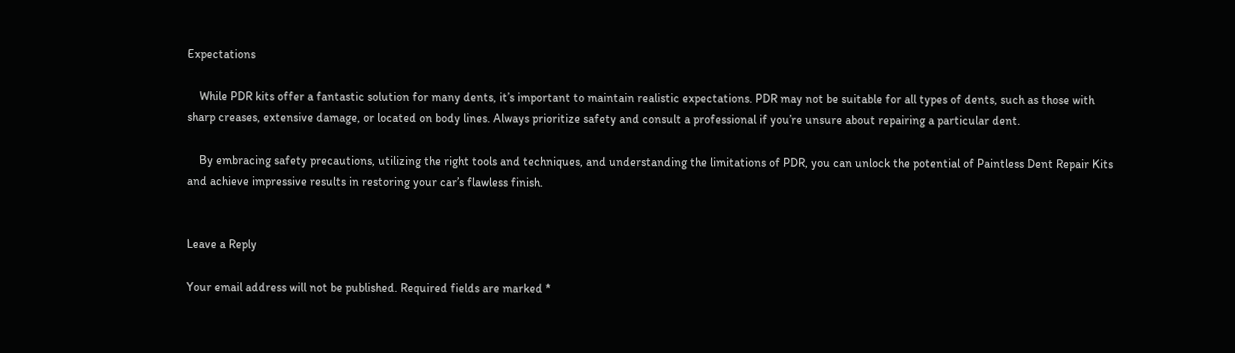Expectations

    While PDR kits offer a fantastic solution for many dents, it’s important to maintain realistic expectations. PDR may not be suitable for all types of dents, such as those with sharp creases, extensive damage, or located on body lines. Always prioritize safety and consult a professional if you’re unsure about repairing a particular dent.

    By embracing safety precautions, utilizing the right tools and techniques, and understanding the limitations of PDR, you can unlock the potential of Paintless Dent Repair Kits and achieve impressive results in restoring your car’s flawless finish.


Leave a Reply

Your email address will not be published. Required fields are marked *